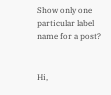Show only one particular label name for a post?


Hi,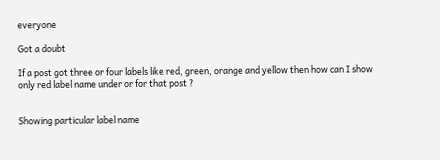everyone

Got a doubt

If a post got three or four labels like red, green, orange and yellow then how can I show only red label name under or for that post ?


Showing particular label name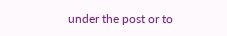under the post or to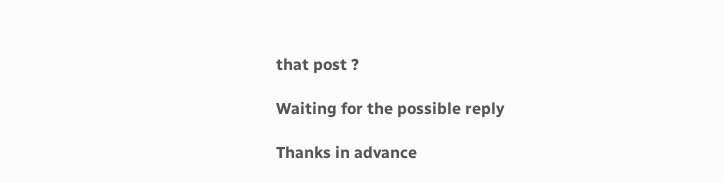that post ?

Waiting for the possible reply

Thanks in advance